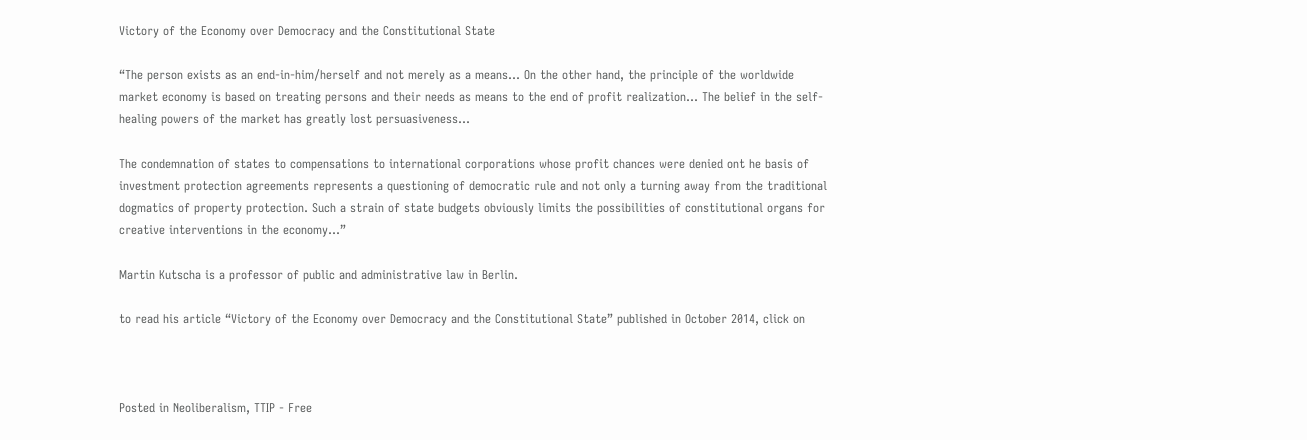Victory of the Economy over Democracy and the Constitutional State

“The person exists as an end-in-him/herself and not merely as a means… On the other hand, the principle of the worldwide market economy is based on treating persons and their needs as means to the end of profit realization… The belief in the self-healing powers of the market has greatly lost persuasiveness…

The condemnation of states to compensations to international corporations whose profit chances were denied ont he basis of investment protection agreements represents a questioning of democratic rule and not only a turning away from the traditional dogmatics of property protection. Such a strain of state budgets obviously limits the possibilities of constitutional organs for creative interventions in the economy…”

Martin Kutscha is a professor of public and administrative law in Berlin.

to read his article “Victory of the Economy over Democracy and the Constitutional State” published in October 2014, click on



Posted in Neoliberalism, TTIP - Free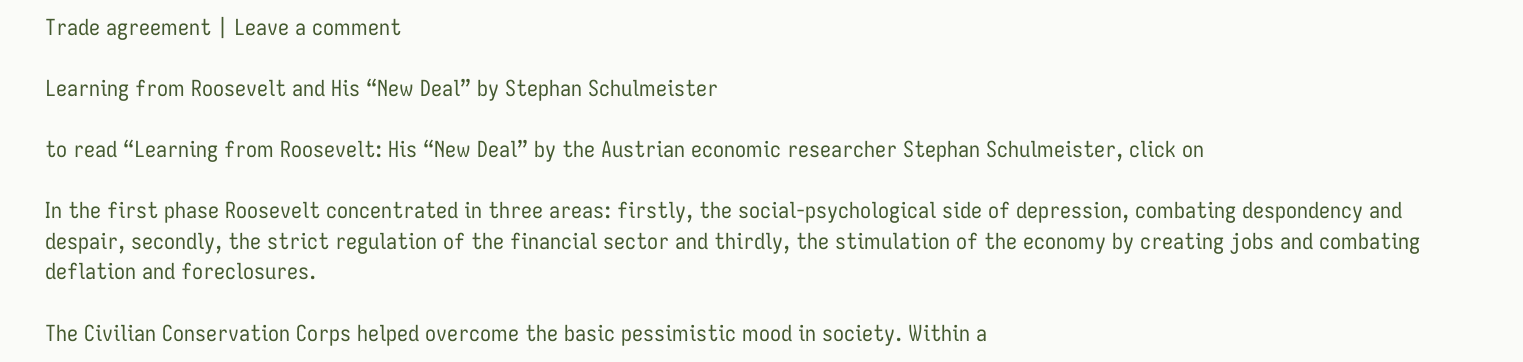Trade agreement | Leave a comment

Learning from Roosevelt and His “New Deal” by Stephan Schulmeister

to read “Learning from Roosevelt: His “New Deal” by the Austrian economic researcher Stephan Schulmeister, click on

In the first phase Roosevelt concentrated in three areas: firstly, the social-psychological side of depression, combating despondency and despair, secondly, the strict regulation of the financial sector and thirdly, the stimulation of the economy by creating jobs and combating deflation and foreclosures.

The Civilian Conservation Corps helped overcome the basic pessimistic mood in society. Within a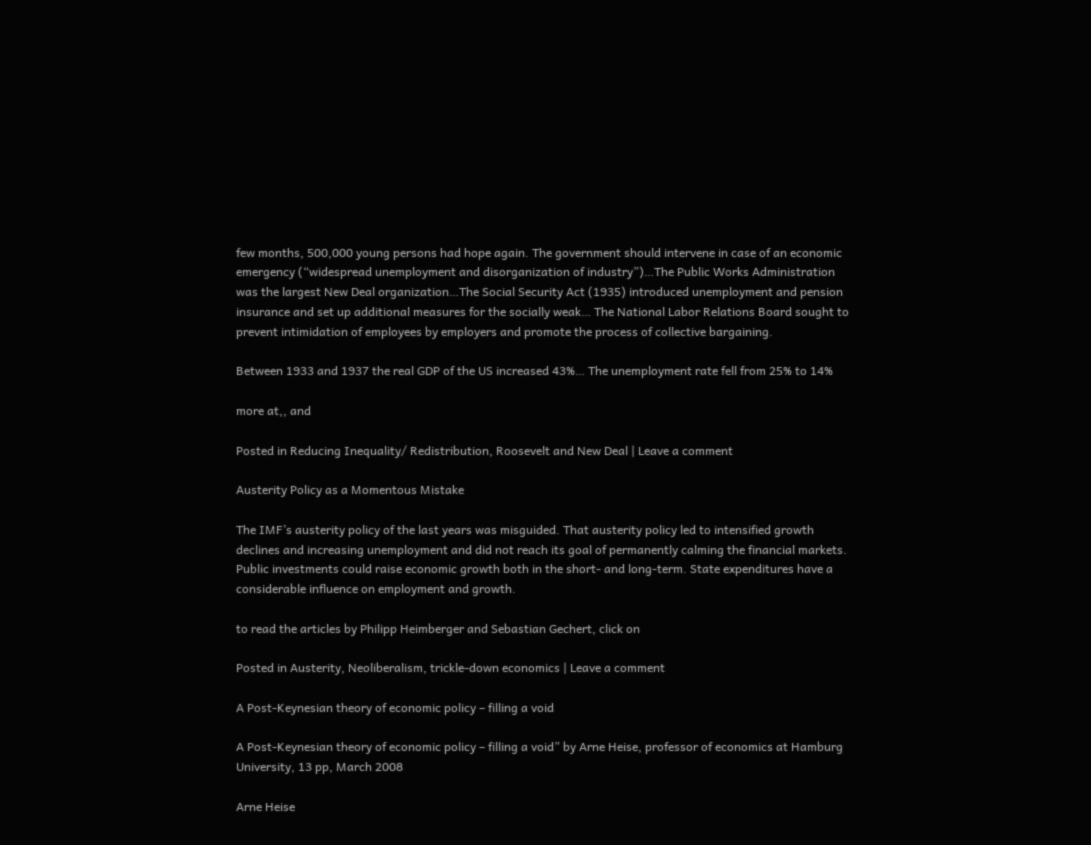few months, 500,000 young persons had hope again. The government should intervene in case of an economic emergency (“widespread unemployment and disorganization of industry”)…The Public Works Administration was the largest New Deal organization…The Social Security Act (1935) introduced unemployment and pension insurance and set up additional measures for the socially weak… The National Labor Relations Board sought to prevent intimidation of employees by employers and promote the process of collective bargaining.

Between 1933 and 1937 the real GDP of the US increased 43%… The unemployment rate fell from 25% to 14%

more at,, and

Posted in Reducing Inequality/ Redistribution, Roosevelt and New Deal | Leave a comment

Austerity Policy as a Momentous Mistake

The IMF’s austerity policy of the last years was misguided. That austerity policy led to intensified growth declines and increasing unemployment and did not reach its goal of permanently calming the financial markets. Public investments could raise economic growth both in the short- and long-term. State expenditures have a considerable influence on employment and growth.

to read the articles by Philipp Heimberger and Sebastian Gechert, click on

Posted in Austerity, Neoliberalism, trickle-down economics | Leave a comment

A Post-Keynesian theory of economic policy – filling a void

A Post-Keynesian theory of economic policy – filling a void” by Arne Heise, professor of economics at Hamburg University, 13 pp, March 2008

Arne Heise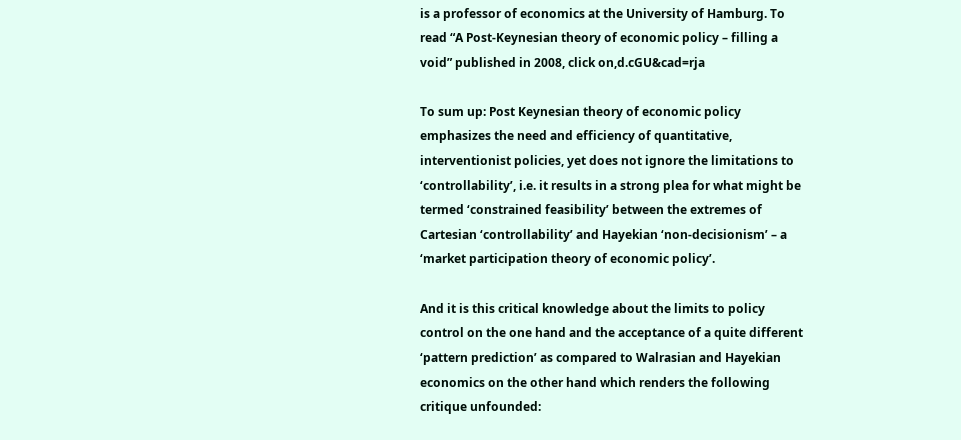is a professor of economics at the University of Hamburg. To read “A Post-Keynesian theory of economic policy – filling a void” published in 2008, click on,d.cGU&cad=rja

To sum up: Post Keynesian theory of economic policy emphasizes the need and efficiency of quantitative, interventionist policies, yet does not ignore the limitations to ‘controllability’, i.e. it results in a strong plea for what might be termed ‘constrained feasibility’ between the extremes of Cartesian ‘controllability’ and Hayekian ‘non-decisionism’ – a ‘market participation theory of economic policy’.

And it is this critical knowledge about the limits to policy control on the one hand and the acceptance of a quite different ‘pattern prediction’ as compared to Walrasian and Hayekian economics on the other hand which renders the following critique unfounded: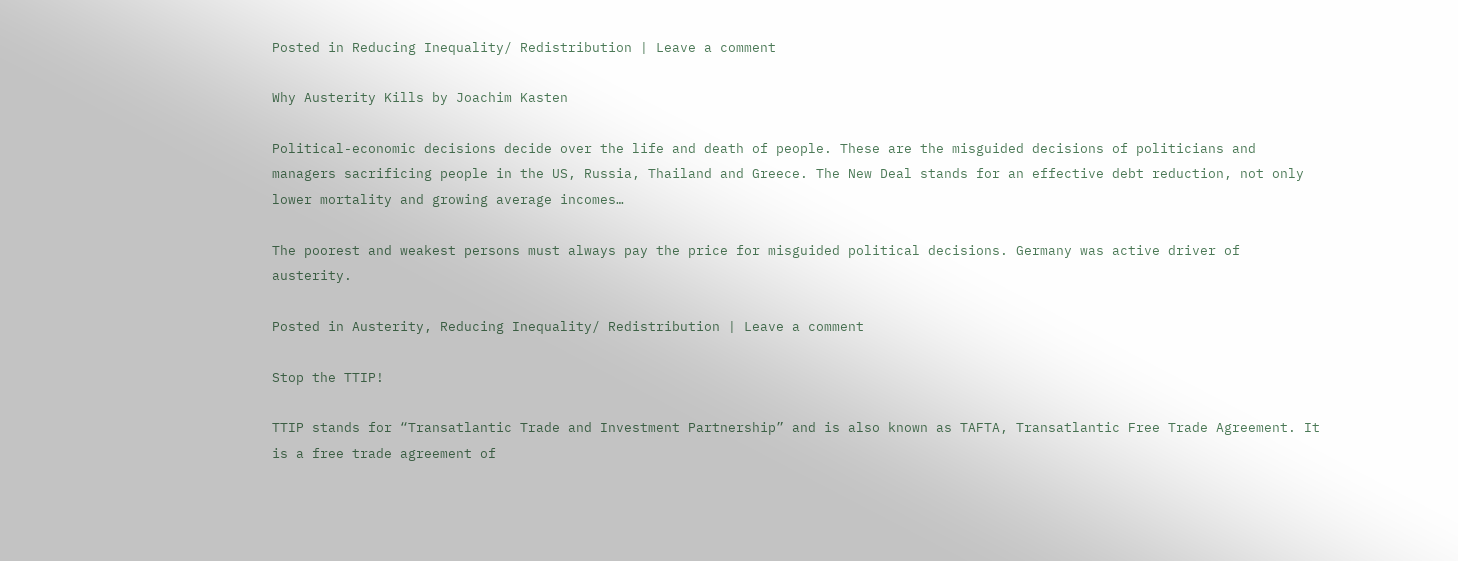Posted in Reducing Inequality/ Redistribution | Leave a comment

Why Austerity Kills by Joachim Kasten

Political-economic decisions decide over the life and death of people. These are the misguided decisions of politicians and managers sacrificing people in the US, Russia, Thailand and Greece. The New Deal stands for an effective debt reduction, not only lower mortality and growing average incomes…

The poorest and weakest persons must always pay the price for misguided political decisions. Germany was active driver of austerity.

Posted in Austerity, Reducing Inequality/ Redistribution | Leave a comment

Stop the TTIP!

TTIP stands for “Transatlantic Trade and Investment Partnership” and is also known as TAFTA, Transatlantic Free Trade Agreement. It is a free trade agreement of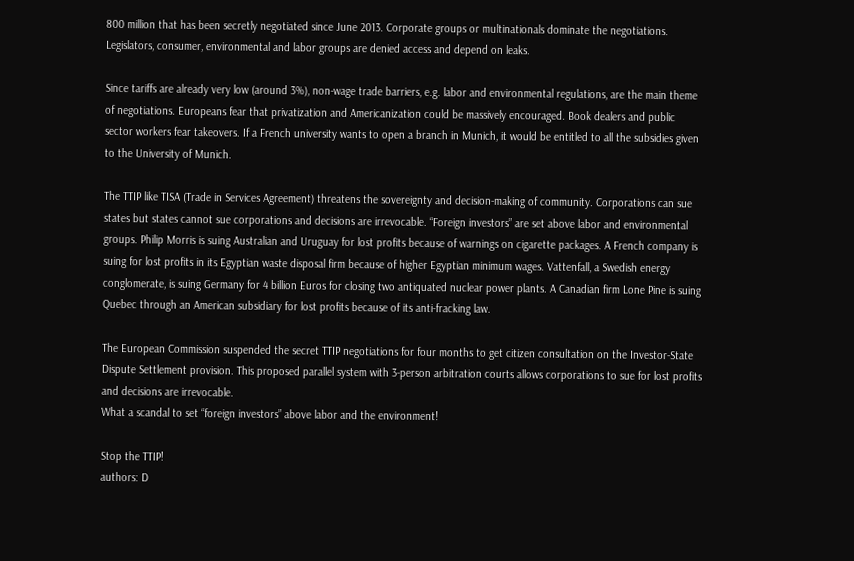800 million that has been secretly negotiated since June 2013. Corporate groups or multinationals dominate the negotiations. Legislators, consumer, environmental and labor groups are denied access and depend on leaks.

Since tariffs are already very low (around 3%), non-wage trade barriers, e.g. labor and environmental regulations, are the main theme of negotiations. Europeans fear that privatization and Americanization could be massively encouraged. Book dealers and public sector workers fear takeovers. If a French university wants to open a branch in Munich, it would be entitled to all the subsidies given to the University of Munich.

The TTIP like TISA (Trade in Services Agreement) threatens the sovereignty and decision-making of community. Corporations can sue states but states cannot sue corporations and decisions are irrevocable. “Foreign investors” are set above labor and environmental groups. Philip Morris is suing Australian and Uruguay for lost profits because of warnings on cigarette packages. A French company is suing for lost profits in its Egyptian waste disposal firm because of higher Egyptian minimum wages. Vattenfall, a Swedish energy conglomerate, is suing Germany for 4 billion Euros for closing two antiquated nuclear power plants. A Canadian firm Lone Pine is suing Quebec through an American subsidiary for lost profits because of its anti-fracking law.

The European Commission suspended the secret TTIP negotiations for four months to get citizen consultation on the Investor-State Dispute Settlement provision. This proposed parallel system with 3-person arbitration courts allows corporations to sue for lost profits and decisions are irrevocable.
What a scandal to set “foreign investors” above labor and the environment!

Stop the TTIP!
authors: D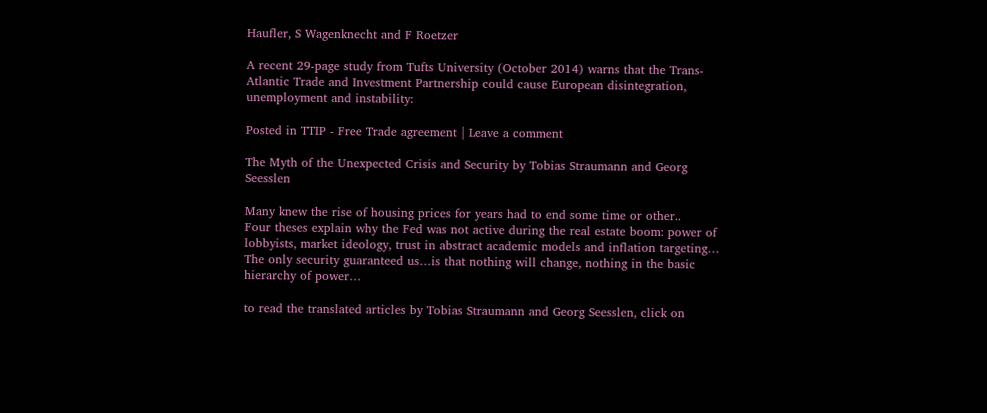Haufler, S Wagenknecht and F Roetzer

A recent 29-page study from Tufts University (October 2014) warns that the Trans-Atlantic Trade and Investment Partnership could cause European disintegration, unemployment and instability:

Posted in TTIP - Free Trade agreement | Leave a comment

The Myth of the Unexpected Crisis and Security by Tobias Straumann and Georg Seesslen

Many knew the rise of housing prices for years had to end some time or other..
Four theses explain why the Fed was not active during the real estate boom: power of lobbyists, market ideology, trust in abstract academic models and inflation targeting…
The only security guaranteed us…is that nothing will change, nothing in the basic hierarchy of power…

to read the translated articles by Tobias Straumann and Georg Seesslen, click on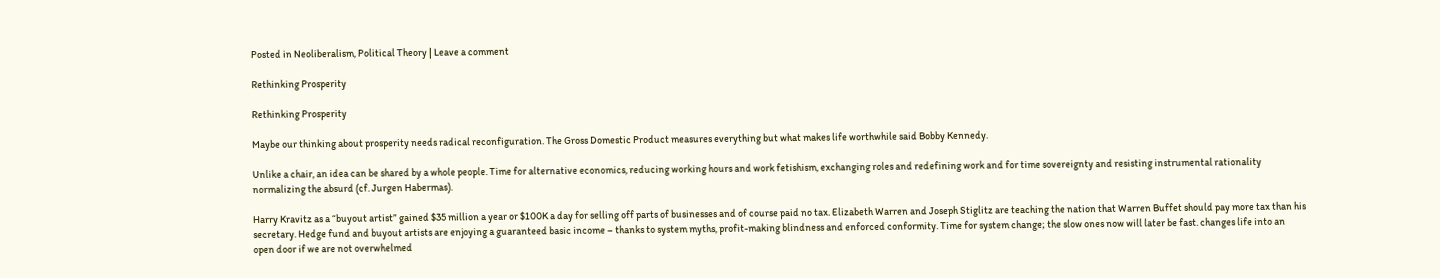Posted in Neoliberalism, Political Theory | Leave a comment

Rethinking Prosperity

Rethinking Prosperity

Maybe our thinking about prosperity needs radical reconfiguration. The Gross Domestic Product measures everything but what makes life worthwhile said Bobby Kennedy.

Unlike a chair, an idea can be shared by a whole people. Time for alternative economics, reducing working hours and work fetishism, exchanging roles and redefining work and for time sovereignty and resisting instrumental rationality normalizing the absurd (cf. Jurgen Habermas).

Harry Kravitz as a “buyout artist” gained $35 million a year or $100K a day for selling off parts of businesses and of course paid no tax. Elizabeth Warren and Joseph Stiglitz are teaching the nation that Warren Buffet should pay more tax than his secretary. Hedge fund and buyout artists are enjoying a guaranteed basic income – thanks to system myths, profit-making blindness and enforced conformity. Time for system change; the slow ones now will later be fast. changes life into an open door if we are not overwhelmed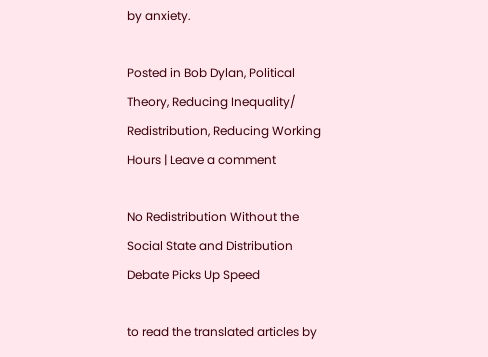by anxiety.

Posted in Bob Dylan, Political Theory, Reducing Inequality/ Redistribution, Reducing Working Hours | Leave a comment

No Redistribution Without the Social State and Distribution Debate Picks Up Speed

to read the translated articles by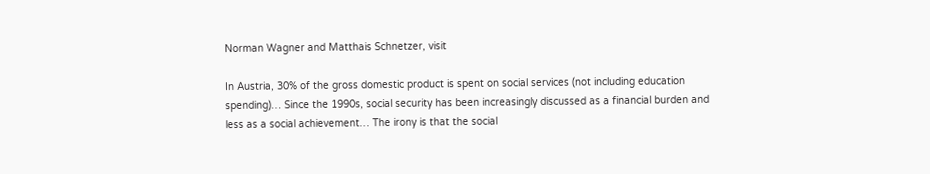Norman Wagner and Matthais Schnetzer, visit

In Austria, 30% of the gross domestic product is spent on social services (not including education spending)… Since the 1990s, social security has been increasingly discussed as a financial burden and less as a social achievement… The irony is that the social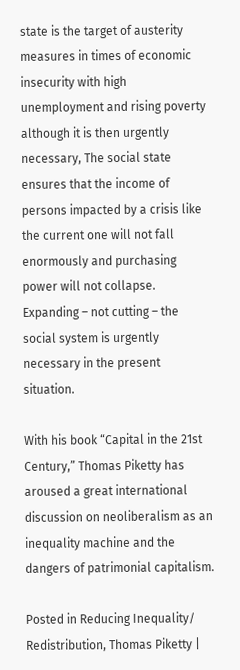state is the target of austerity measures in times of economic insecurity with high unemployment and rising poverty although it is then urgently necessary, The social state ensures that the income of persons impacted by a crisis like the current one will not fall enormously and purchasing power will not collapse. Expanding – not cutting – the social system is urgently necessary in the present situation.

With his book “Capital in the 21st Century,” Thomas Piketty has aroused a great international discussion on neoliberalism as an inequality machine and the dangers of patrimonial capitalism.

Posted in Reducing Inequality/ Redistribution, Thomas Piketty |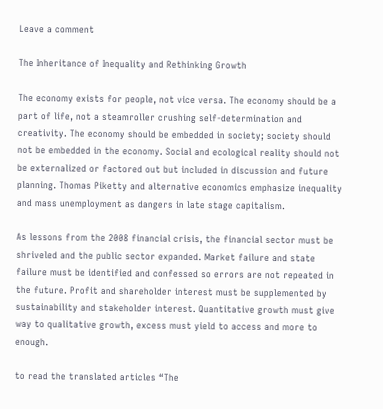Leave a comment

The Inheritance of Inequality and Rethinking Growth

The economy exists for people, not vice versa. The economy should be a part of life, not a steamroller crushing self-determination and creativity. The economy should be embedded in society; society should not be embedded in the economy. Social and ecological reality should not be externalized or factored out but included in discussion and future planning. Thomas Piketty and alternative economics emphasize inequality and mass unemployment as dangers in late stage capitalism.

As lessons from the 2008 financial crisis, the financial sector must be shriveled and the public sector expanded. Market failure and state failure must be identified and confessed so errors are not repeated in the future. Profit and shareholder interest must be supplemented by sustainability and stakeholder interest. Quantitative growth must give way to qualitative growth, excess must yield to access and more to enough.

to read the translated articles “The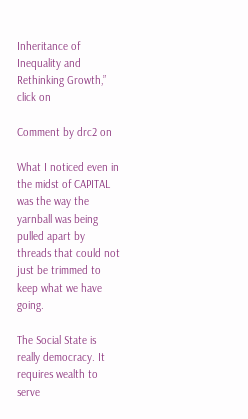Inheritance of Inequality and Rethinking Growth,” click on

Comment by drc2 on

What I noticed even in the midst of CAPITAL was the way the yarnball was being pulled apart by threads that could not just be trimmed to keep what we have going.

The Social State is really democracy. It requires wealth to serve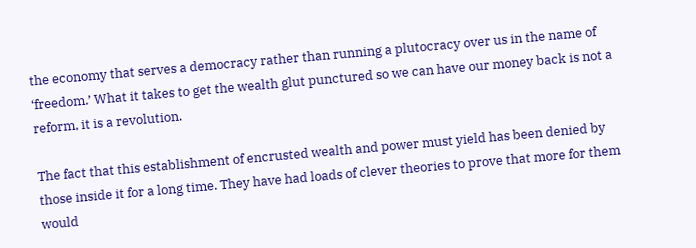the economy that serves a democracy rather than running a plutocracy over us in the name of ‘freedom.’ What it takes to get the wealth glut punctured so we can have our money back is not a reform, it is a revolution.

The fact that this establishment of encrusted wealth and power must yield has been denied by those inside it for a long time. They have had loads of clever theories to prove that more for them would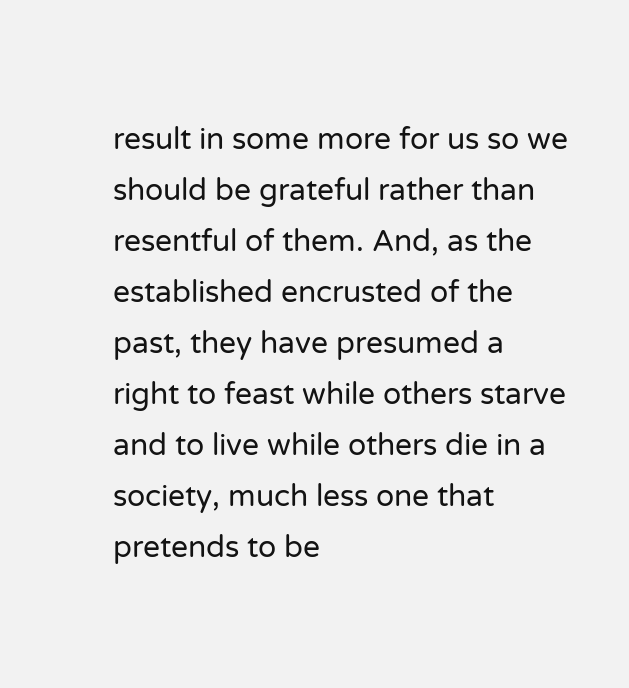result in some more for us so we should be grateful rather than resentful of them. And, as the established encrusted of the past, they have presumed a right to feast while others starve and to live while others die in a society, much less one that pretends to be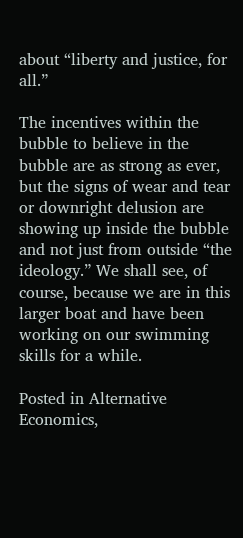about “liberty and justice, for all.”

The incentives within the bubble to believe in the bubble are as strong as ever, but the signs of wear and tear or downright delusion are showing up inside the bubble and not just from outside “the ideology.” We shall see, of course, because we are in this larger boat and have been working on our swimming skills for a while.

Posted in Alternative Economics,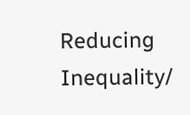Reducing Inequality/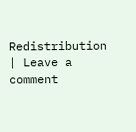Redistribution | Leave a comment